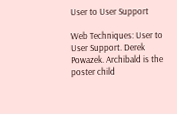User to User Support

Web Techniques: User to User Support. Derek Powazek. Archibald is the poster child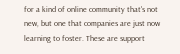for a kind of online community that's not new, but one that companies are just now learning to foster. These are support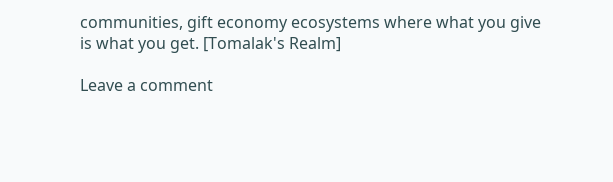communities, gift economy ecosystems where what you give is what you get. [Tomalak's Realm]

Leave a comment